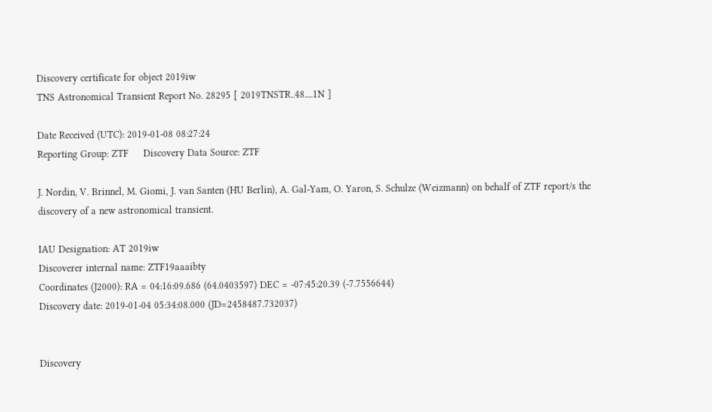Discovery certificate for object 2019iw
TNS Astronomical Transient Report No. 28295 [ 2019TNSTR..48....1N ]

Date Received (UTC): 2019-01-08 08:27:24
Reporting Group: ZTF     Discovery Data Source: ZTF

J. Nordin, V. Brinnel, M. Giomi, J. van Santen (HU Berlin), A. Gal-Yam, O. Yaron, S. Schulze (Weizmann) on behalf of ZTF report/s the discovery of a new astronomical transient.

IAU Designation: AT 2019iw
Discoverer internal name: ZTF19aaaibty
Coordinates (J2000): RA = 04:16:09.686 (64.0403597) DEC = -07:45:20.39 (-7.7556644)
Discovery date: 2019-01-04 05:34:08.000 (JD=2458487.732037)


Discovery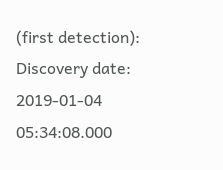(first detection):
Discovery date: 2019-01-04 05:34:08.000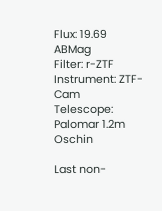Flux: 19.69 ABMag
Filter: r-ZTF
Instrument: ZTF-Cam
Telescope: Palomar 1.2m Oschin

Last non-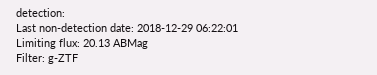detection:
Last non-detection date: 2018-12-29 06:22:01
Limiting flux: 20.13 ABMag
Filter: g-ZTF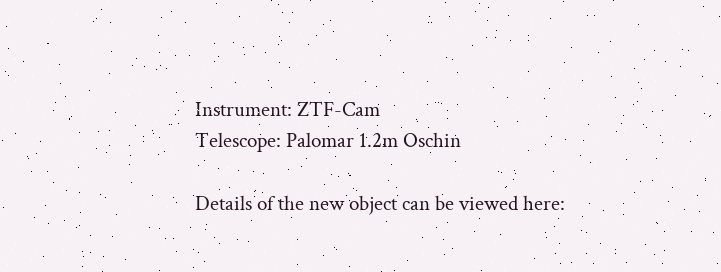Instrument: ZTF-Cam
Telescope: Palomar 1.2m Oschin

Details of the new object can be viewed here: